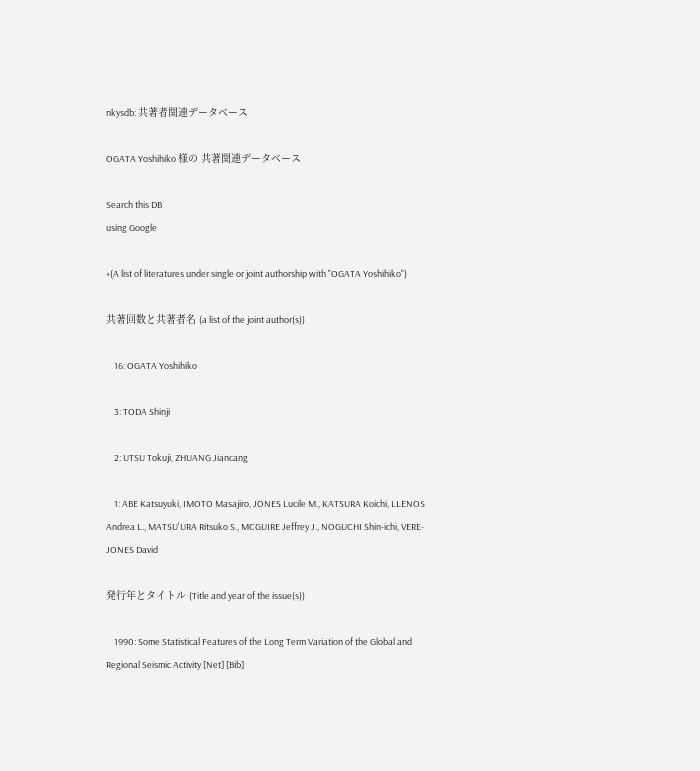nkysdb: 共著者関連データベース

OGATA Yoshihiko 様の 共著関連データベース

Search this DB
using Google

+(A list of literatures under single or joint authorship with "OGATA Yoshihiko")

共著回数と共著者名 (a list of the joint author(s))

    16: OGATA Yoshihiko

    3: TODA Shinji

    2: UTSU Tokuji, ZHUANG Jiancang

    1: ABE Katsuyuki, IMOTO Masajiro, JONES Lucile M., KATSURA Koichi, LLENOS Andrea L., MATSU'URA Ritsuko S., MCGUIRE Jeffrey J., NOGUCHI Shin-ichi, VERE-JONES David

発行年とタイトル (Title and year of the issue(s))

    1990: Some Statistical Features of the Long Term Variation of the Global and Regional Seismic Activity [Net] [Bib]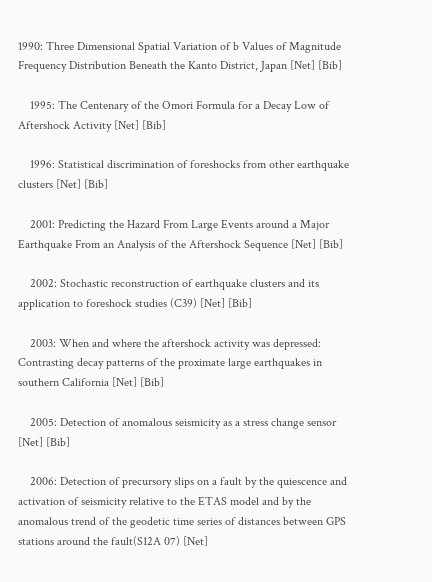1990: Three Dimensional Spatial Variation of b Values of Magnitude Frequency Distribution Beneath the Kanto District, Japan [Net] [Bib]

    1995: The Centenary of the Omori Formula for a Decay Low of Aftershock Activity [Net] [Bib]

    1996: Statistical discrimination of foreshocks from other earthquake clusters [Net] [Bib]

    2001: Predicting the Hazard From Large Events around a Major Earthquake From an Analysis of the Aftershock Sequence [Net] [Bib]

    2002: Stochastic reconstruction of earthquake clusters and its application to foreshock studies (C39) [Net] [Bib]

    2003: When and where the aftershock activity was depressed: Contrasting decay patterns of the proximate large earthquakes in southern California [Net] [Bib]

    2005: Detection of anomalous seismicity as a stress change sensor [Net] [Bib]

    2006: Detection of precursory slips on a fault by the quiescence and activation of seismicity relative to the ETAS model and by the anomalous trend of the geodetic time series of distances between GPS stations around the fault(S12A 07) [Net]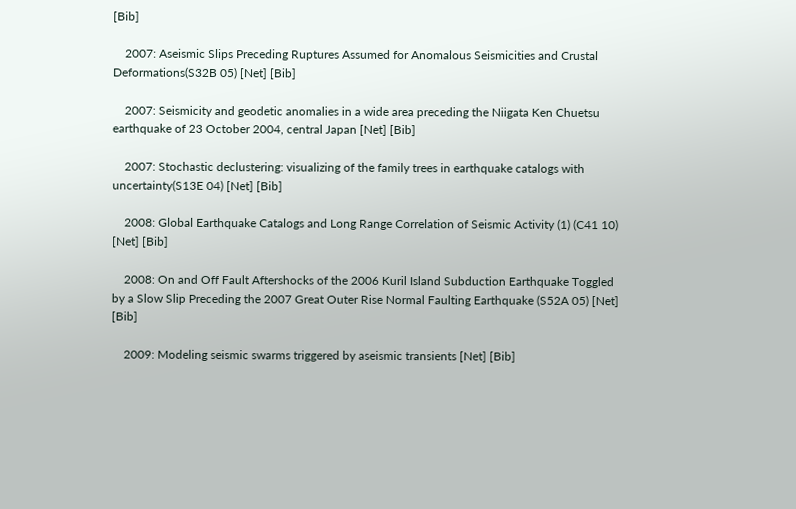[Bib]

    2007: Aseismic Slips Preceding Ruptures Assumed for Anomalous Seismicities and Crustal Deformations(S32B 05) [Net] [Bib]

    2007: Seismicity and geodetic anomalies in a wide area preceding the Niigata Ken Chuetsu earthquake of 23 October 2004, central Japan [Net] [Bib]

    2007: Stochastic declustering: visualizing of the family trees in earthquake catalogs with uncertainty(S13E 04) [Net] [Bib]

    2008: Global Earthquake Catalogs and Long Range Correlation of Seismic Activity (1) (C41 10) [Net] [Bib]

    2008: On and Off Fault Aftershocks of the 2006 Kuril Island Subduction Earthquake Toggled by a Slow Slip Preceding the 2007 Great Outer Rise Normal Faulting Earthquake (S52A 05) [Net] [Bib]

    2009: Modeling seismic swarms triggered by aseismic transients [Net] [Bib]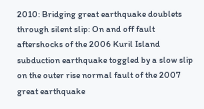2010: Bridging great earthquake doublets through silent slip: On and off fault aftershocks of the 2006 Kuril Island subduction earthquake toggled by a slow slip on the outer rise normal fault of the 2007 great earthquake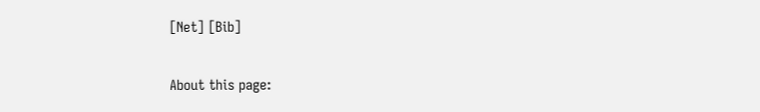[Net] [Bib]

About this page: